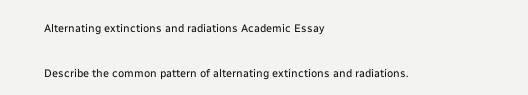Alternating extinctions and radiations Academic Essay

Describe the common pattern of alternating extinctions and radiations.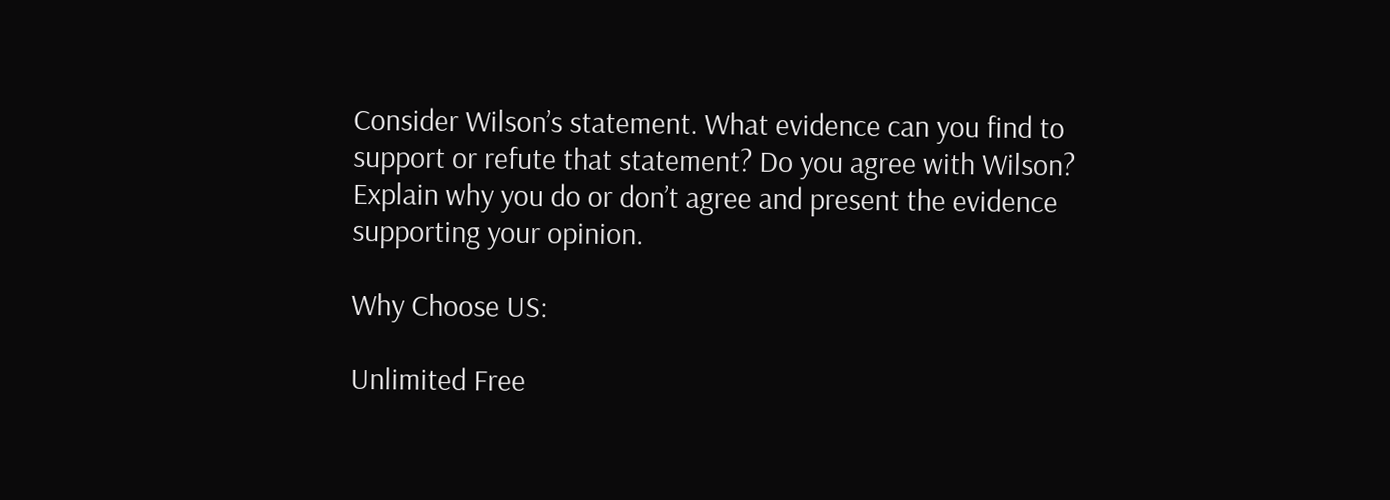Consider Wilson’s statement. What evidence can you find to support or refute that statement? Do you agree with Wilson? Explain why you do or don’t agree and present the evidence supporting your opinion.

Why Choose US:

Unlimited Free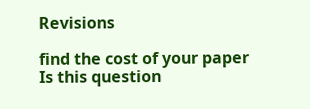Revisions

find the cost of your paper
Is this question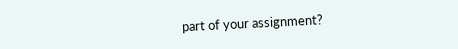part of your assignment?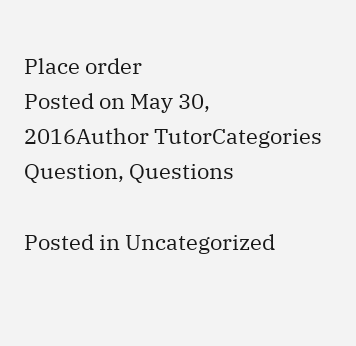Place order
Posted on May 30, 2016Author TutorCategories Question, Questions

Posted in Uncategorized